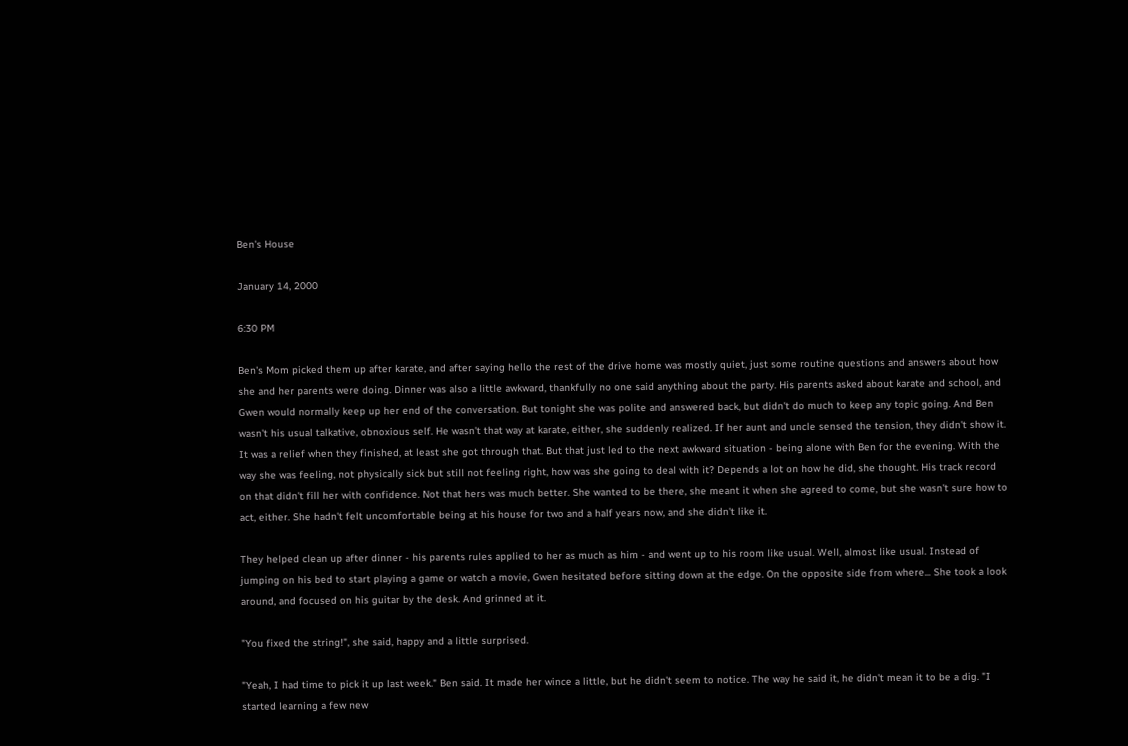Ben's House

January 14, 2000

6:30 PM

Ben's Mom picked them up after karate, and after saying hello the rest of the drive home was mostly quiet, just some routine questions and answers about how she and her parents were doing. Dinner was also a little awkward, thankfully no one said anything about the party. His parents asked about karate and school, and Gwen would normally keep up her end of the conversation. But tonight she was polite and answered back, but didn't do much to keep any topic going. And Ben wasn't his usual talkative, obnoxious self. He wasn't that way at karate, either, she suddenly realized. If her aunt and uncle sensed the tension, they didn't show it. It was a relief when they finished, at least she got through that. But that just led to the next awkward situation - being alone with Ben for the evening. With the way she was feeling, not physically sick but still not feeling right, how was she going to deal with it? Depends a lot on how he did, she thought. His track record on that didn't fill her with confidence. Not that hers was much better. She wanted to be there, she meant it when she agreed to come, but she wasn't sure how to act, either. She hadn't felt uncomfortable being at his house for two and a half years now, and she didn't like it.

They helped clean up after dinner - his parents rules applied to her as much as him - and went up to his room like usual. Well, almost like usual. Instead of jumping on his bed to start playing a game or watch a movie, Gwen hesitated before sitting down at the edge. On the opposite side from where... She took a look around, and focused on his guitar by the desk. And grinned at it.

"You fixed the string!", she said, happy and a little surprised.

"Yeah, I had time to pick it up last week." Ben said. It made her wince a little, but he didn't seem to notice. The way he said it, he didn't mean it to be a dig. "I started learning a few new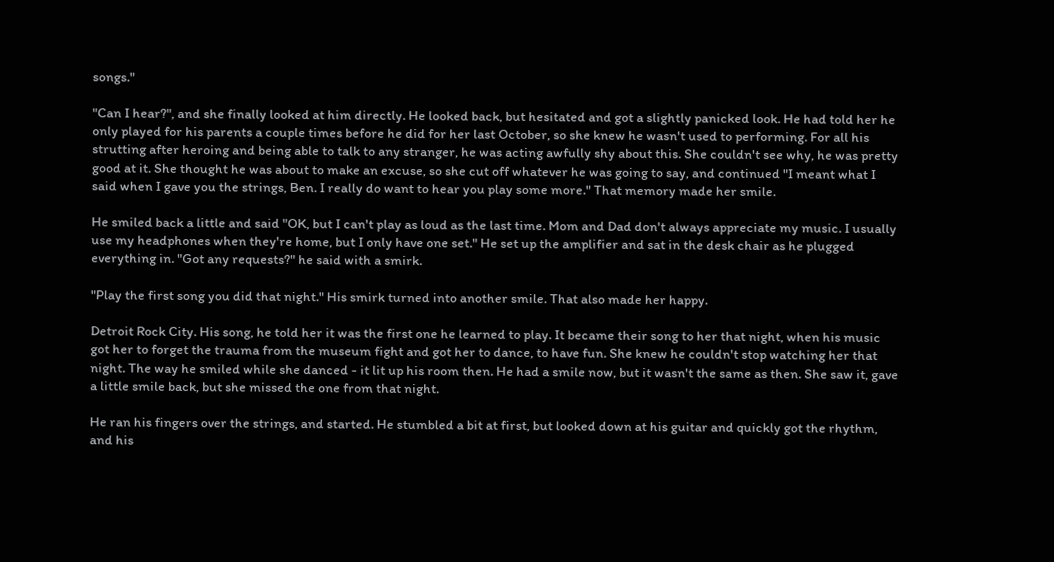songs."

"Can I hear?", and she finally looked at him directly. He looked back, but hesitated and got a slightly panicked look. He had told her he only played for his parents a couple times before he did for her last October, so she knew he wasn't used to performing. For all his strutting after heroing and being able to talk to any stranger, he was acting awfully shy about this. She couldn't see why, he was pretty good at it. She thought he was about to make an excuse, so she cut off whatever he was going to say, and continued "I meant what I said when I gave you the strings, Ben. I really do want to hear you play some more." That memory made her smile.

He smiled back a little and said "OK, but I can't play as loud as the last time. Mom and Dad don't always appreciate my music. I usually use my headphones when they're home, but I only have one set." He set up the amplifier and sat in the desk chair as he plugged everything in. "Got any requests?" he said with a smirk.

"Play the first song you did that night." His smirk turned into another smile. That also made her happy.

Detroit Rock City. His song, he told her it was the first one he learned to play. It became their song to her that night, when his music got her to forget the trauma from the museum fight and got her to dance, to have fun. She knew he couldn't stop watching her that night. The way he smiled while she danced - it lit up his room then. He had a smile now, but it wasn't the same as then. She saw it, gave a little smile back, but she missed the one from that night.

He ran his fingers over the strings, and started. He stumbled a bit at first, but looked down at his guitar and quickly got the rhythm, and his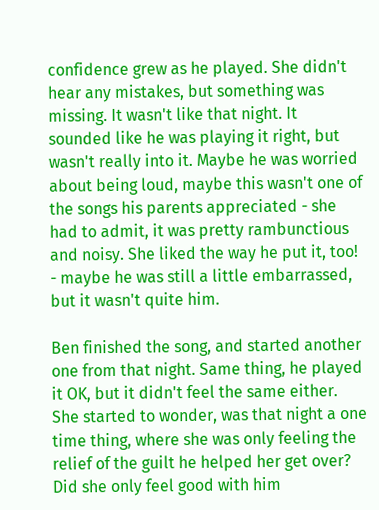confidence grew as he played. She didn't hear any mistakes, but something was missing. It wasn't like that night. It sounded like he was playing it right, but wasn't really into it. Maybe he was worried about being loud, maybe this wasn't one of the songs his parents appreciated - she had to admit, it was pretty rambunctious and noisy. She liked the way he put it, too! - maybe he was still a little embarrassed, but it wasn't quite him.

Ben finished the song, and started another one from that night. Same thing, he played it OK, but it didn't feel the same either. She started to wonder, was that night a one time thing, where she was only feeling the relief of the guilt he helped her get over? Did she only feel good with him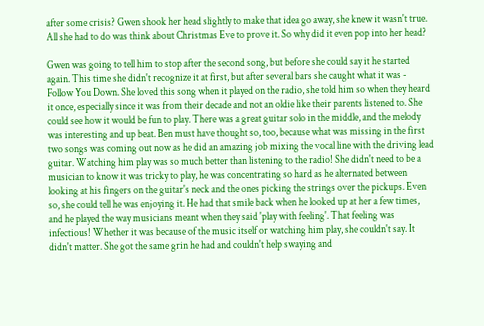after some crisis? Gwen shook her head slightly to make that idea go away, she knew it wasn't true. All she had to do was think about Christmas Eve to prove it. So why did it even pop into her head?

Gwen was going to tell him to stop after the second song, but before she could say it he started again. This time she didn't recognize it at first, but after several bars she caught what it was - Follow You Down. She loved this song when it played on the radio, she told him so when they heard it once, especially since it was from their decade and not an oldie like their parents listened to. She could see how it would be fun to play. There was a great guitar solo in the middle, and the melody was interesting and up beat. Ben must have thought so, too, because what was missing in the first two songs was coming out now as he did an amazing job mixing the vocal line with the driving lead guitar. Watching him play was so much better than listening to the radio! She didn't need to be a musician to know it was tricky to play, he was concentrating so hard as he alternated between looking at his fingers on the guitar's neck and the ones picking the strings over the pickups. Even so, she could tell he was enjoying it. He had that smile back when he looked up at her a few times, and he played the way musicians meant when they said 'play with feeling'. That feeling was infectious! Whether it was because of the music itself or watching him play, she couldn't say. It didn't matter. She got the same grin he had and couldn't help swaying and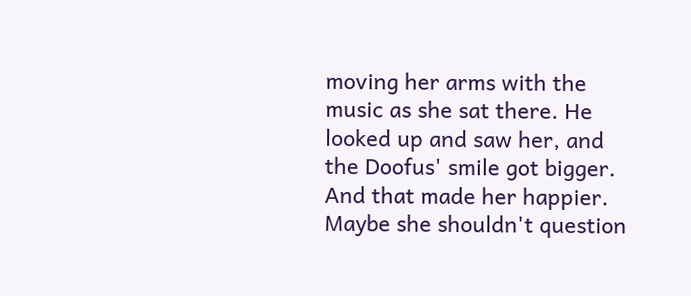moving her arms with the music as she sat there. He looked up and saw her, and the Doofus' smile got bigger. And that made her happier. Maybe she shouldn't question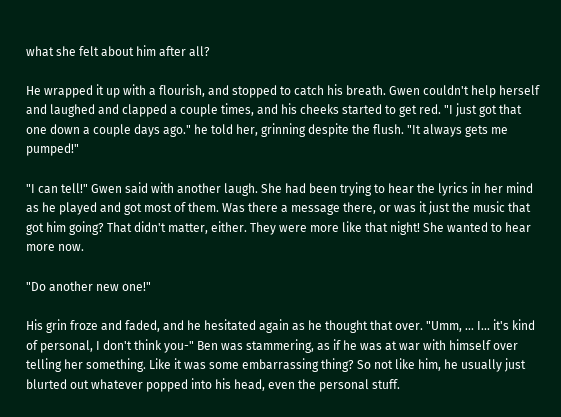what she felt about him after all?

He wrapped it up with a flourish, and stopped to catch his breath. Gwen couldn't help herself and laughed and clapped a couple times, and his cheeks started to get red. "I just got that one down a couple days ago." he told her, grinning despite the flush. "It always gets me pumped!"

"I can tell!" Gwen said with another laugh. She had been trying to hear the lyrics in her mind as he played and got most of them. Was there a message there, or was it just the music that got him going? That didn't matter, either. They were more like that night! She wanted to hear more now.

"Do another new one!"

His grin froze and faded, and he hesitated again as he thought that over. "Umm, ... I... it's kind of personal, I don't think you-" Ben was stammering, as if he was at war with himself over telling her something. Like it was some embarrassing thing? So not like him, he usually just blurted out whatever popped into his head, even the personal stuff.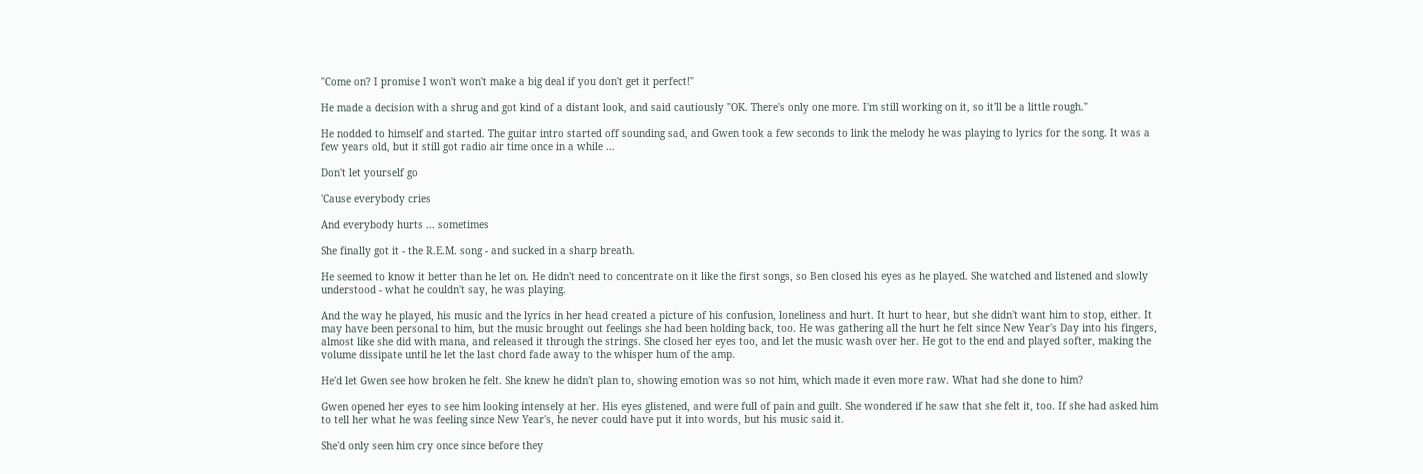"Come on? I promise I won't won't make a big deal if you don't get it perfect!"

He made a decision with a shrug and got kind of a distant look, and said cautiously "OK. There's only one more. I'm still working on it, so it'll be a little rough."

He nodded to himself and started. The guitar intro started off sounding sad, and Gwen took a few seconds to link the melody he was playing to lyrics for the song. It was a few years old, but it still got radio air time once in a while ...

Don't let yourself go

'Cause everybody cries

And everybody hurts ... sometimes

She finally got it - the R.E.M. song - and sucked in a sharp breath.

He seemed to know it better than he let on. He didn't need to concentrate on it like the first songs, so Ben closed his eyes as he played. She watched and listened and slowly understood - what he couldn't say, he was playing.

And the way he played, his music and the lyrics in her head created a picture of his confusion, loneliness and hurt. It hurt to hear, but she didn't want him to stop, either. It may have been personal to him, but the music brought out feelings she had been holding back, too. He was gathering all the hurt he felt since New Year's Day into his fingers, almost like she did with mana, and released it through the strings. She closed her eyes too, and let the music wash over her. He got to the end and played softer, making the volume dissipate until he let the last chord fade away to the whisper hum of the amp.

He'd let Gwen see how broken he felt. She knew he didn't plan to, showing emotion was so not him, which made it even more raw. What had she done to him?

Gwen opened her eyes to see him looking intensely at her. His eyes glistened, and were full of pain and guilt. She wondered if he saw that she felt it, too. If she had asked him to tell her what he was feeling since New Year's, he never could have put it into words, but his music said it.

She'd only seen him cry once since before they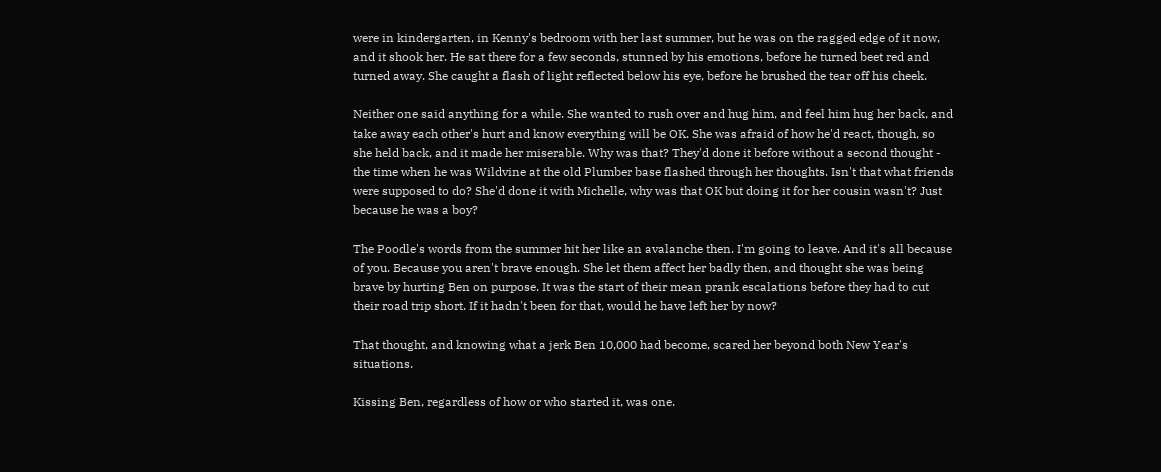were in kindergarten, in Kenny's bedroom with her last summer, but he was on the ragged edge of it now, and it shook her. He sat there for a few seconds, stunned by his emotions, before he turned beet red and turned away. She caught a flash of light reflected below his eye, before he brushed the tear off his cheek.

Neither one said anything for a while. She wanted to rush over and hug him, and feel him hug her back, and take away each other's hurt and know everything will be OK. She was afraid of how he'd react, though, so she held back, and it made her miserable. Why was that? They'd done it before without a second thought - the time when he was Wildvine at the old Plumber base flashed through her thoughts. Isn't that what friends were supposed to do? She'd done it with Michelle, why was that OK but doing it for her cousin wasn't? Just because he was a boy?

The Poodle's words from the summer hit her like an avalanche then. I'm going to leave. And it's all because of you. Because you aren't brave enough. She let them affect her badly then, and thought she was being brave by hurting Ben on purpose. It was the start of their mean prank escalations before they had to cut their road trip short. If it hadn't been for that, would he have left her by now?

That thought, and knowing what a jerk Ben 10,000 had become, scared her beyond both New Year's situations.

Kissing Ben, regardless of how or who started it, was one.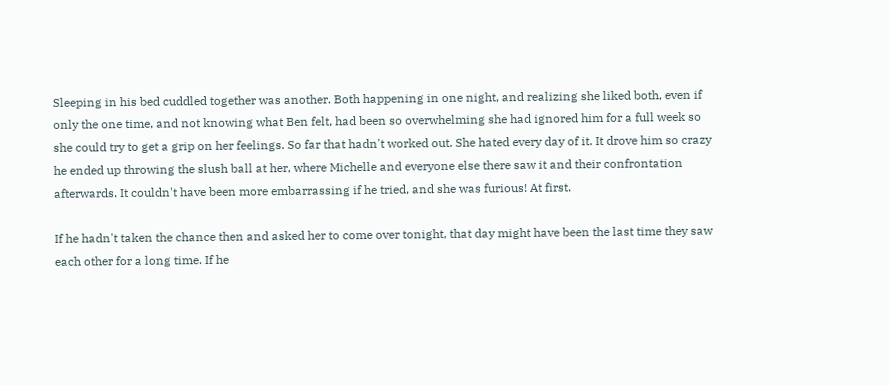Sleeping in his bed cuddled together was another. Both happening in one night, and realizing she liked both, even if only the one time, and not knowing what Ben felt, had been so overwhelming she had ignored him for a full week so she could try to get a grip on her feelings. So far that hadn't worked out. She hated every day of it. It drove him so crazy he ended up throwing the slush ball at her, where Michelle and everyone else there saw it and their confrontation afterwards. It couldn't have been more embarrassing if he tried, and she was furious! At first.

If he hadn't taken the chance then and asked her to come over tonight, that day might have been the last time they saw each other for a long time. If he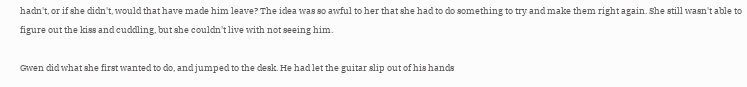hadn't, or if she didn't, would that have made him leave? The idea was so awful to her that she had to do something to try and make them right again. She still wasn't able to figure out the kiss and cuddling, but she couldn't live with not seeing him.

Gwen did what she first wanted to do, and jumped to the desk. He had let the guitar slip out of his hands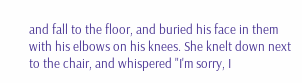and fall to the floor, and buried his face in them with his elbows on his knees. She knelt down next to the chair, and whispered "I'm sorry, I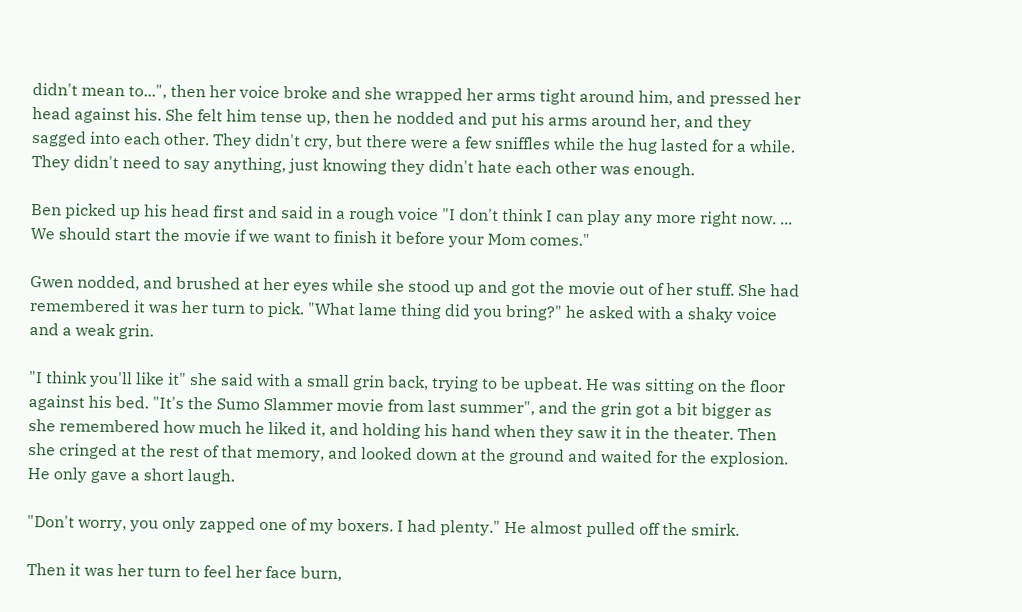didn't mean to...", then her voice broke and she wrapped her arms tight around him, and pressed her head against his. She felt him tense up, then he nodded and put his arms around her, and they sagged into each other. They didn't cry, but there were a few sniffles while the hug lasted for a while. They didn't need to say anything, just knowing they didn't hate each other was enough.

Ben picked up his head first and said in a rough voice "I don't think I can play any more right now. ... We should start the movie if we want to finish it before your Mom comes."

Gwen nodded, and brushed at her eyes while she stood up and got the movie out of her stuff. She had remembered it was her turn to pick. "What lame thing did you bring?" he asked with a shaky voice and a weak grin.

"I think you'll like it" she said with a small grin back, trying to be upbeat. He was sitting on the floor against his bed. "It's the Sumo Slammer movie from last summer", and the grin got a bit bigger as she remembered how much he liked it, and holding his hand when they saw it in the theater. Then she cringed at the rest of that memory, and looked down at the ground and waited for the explosion. He only gave a short laugh.

"Don't worry, you only zapped one of my boxers. I had plenty." He almost pulled off the smirk.

Then it was her turn to feel her face burn,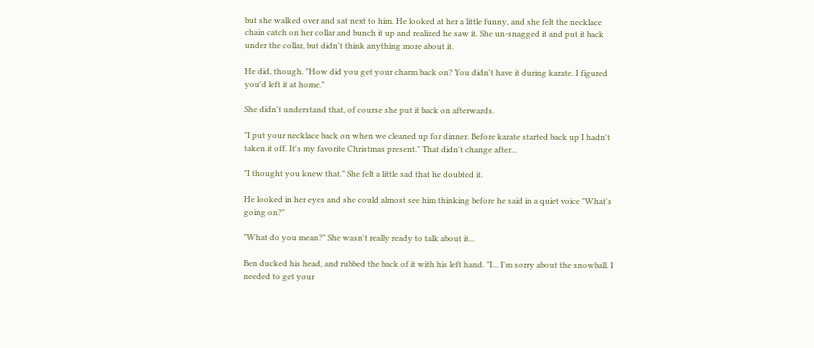but she walked over and sat next to him. He looked at her a little funny, and she felt the necklace chain catch on her collar and bunch it up and realized he saw it. She un-snagged it and put it back under the collar, but didn't think anything more about it.

He did, though. "How did you get your charm back on? You didn't have it during karate. I figured you'd left it at home."

She didn't understand that, of course she put it back on afterwards.

"I put your necklace back on when we cleaned up for dinner. Before karate started back up I hadn't taken it off. It's my favorite Christmas present." That didn't change after...

"I thought you knew that." She felt a little sad that he doubted it.

He looked in her eyes and she could almost see him thinking before he said in a quiet voice "What's going on?"

"What do you mean?" She wasn't really ready to talk about it...

Ben ducked his head, and rubbed the back of it with his left hand. "I... I'm sorry about the snowball. I needed to get your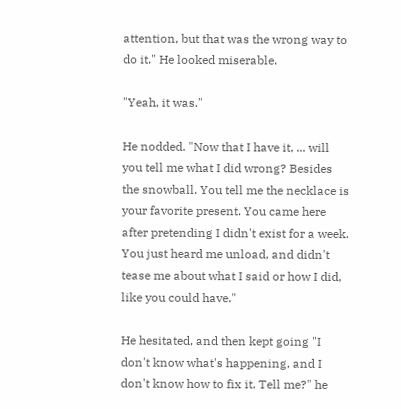attention, but that was the wrong way to do it." He looked miserable.

"Yeah, it was."

He nodded. "Now that I have it, ... will you tell me what I did wrong? Besides the snowball. You tell me the necklace is your favorite present. You came here after pretending I didn't exist for a week. You just heard me unload, and didn't tease me about what I said or how I did, like you could have."

He hesitated, and then kept going "I don't know what's happening, and I don't know how to fix it. Tell me?" he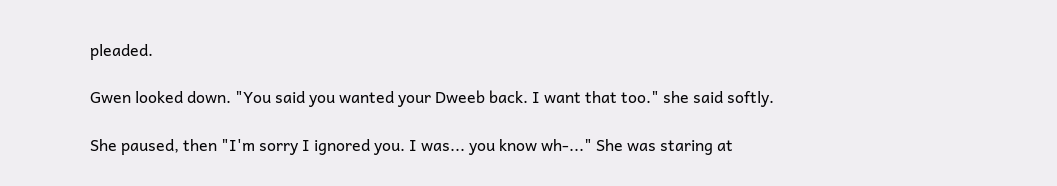pleaded.

Gwen looked down. "You said you wanted your Dweeb back. I want that too." she said softly.

She paused, then "I'm sorry I ignored you. I was... you know wh-..." She was staring at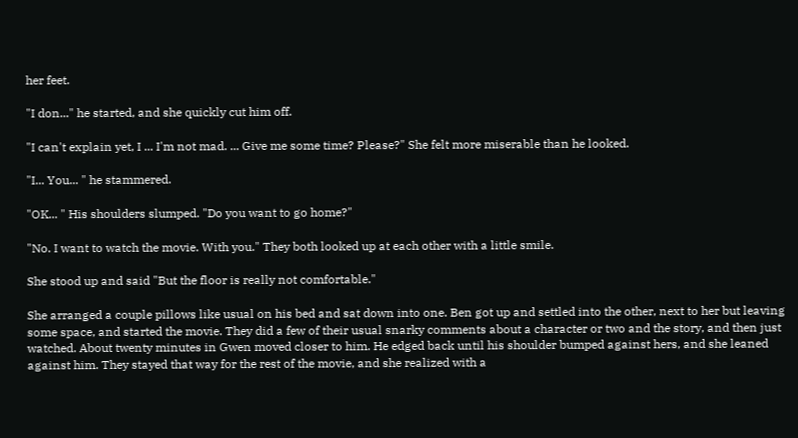her feet.

"I don..." he started, and she quickly cut him off.

"I can't explain yet, I ... I'm not mad. ... Give me some time? Please?" She felt more miserable than he looked.

"I... You... " he stammered.

"OK... " His shoulders slumped. "Do you want to go home?"

"No. I want to watch the movie. With you." They both looked up at each other with a little smile.

She stood up and said "But the floor is really not comfortable."

She arranged a couple pillows like usual on his bed and sat down into one. Ben got up and settled into the other, next to her but leaving some space, and started the movie. They did a few of their usual snarky comments about a character or two and the story, and then just watched. About twenty minutes in Gwen moved closer to him. He edged back until his shoulder bumped against hers, and she leaned against him. They stayed that way for the rest of the movie, and she realized with a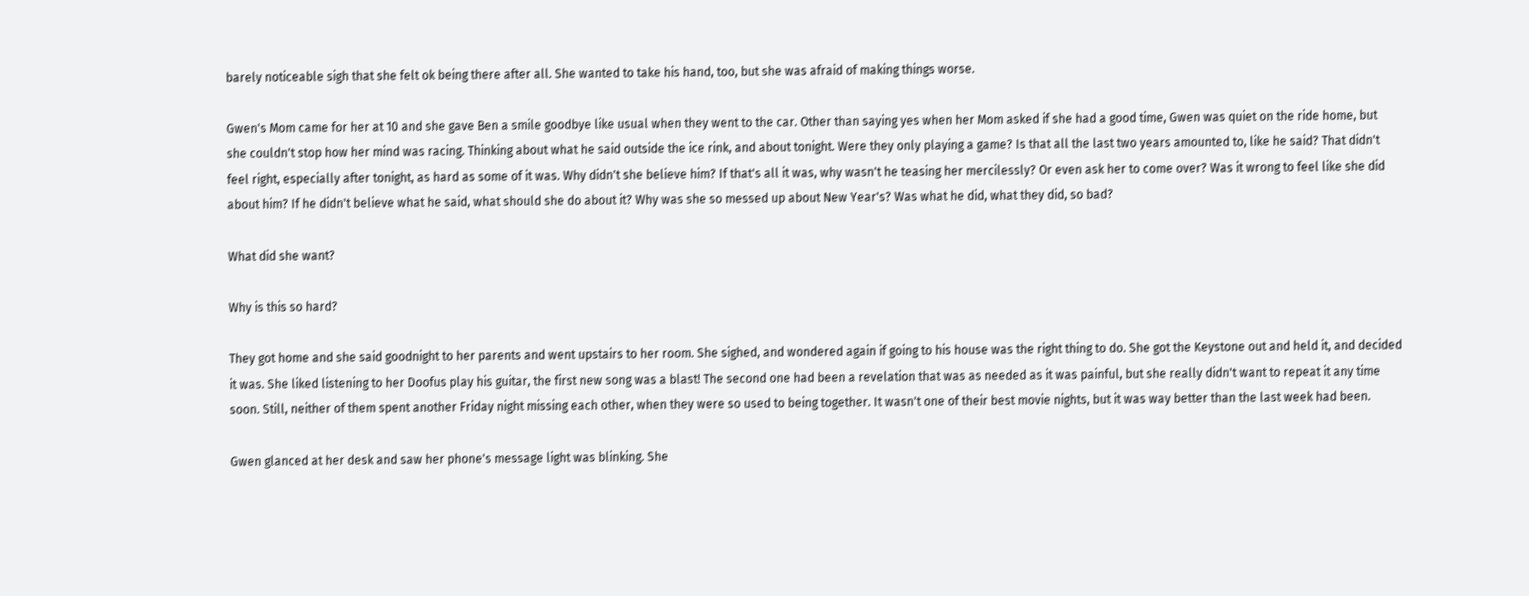barely noticeable sigh that she felt ok being there after all. She wanted to take his hand, too, but she was afraid of making things worse.

Gwen's Mom came for her at 10 and she gave Ben a smile goodbye like usual when they went to the car. Other than saying yes when her Mom asked if she had a good time, Gwen was quiet on the ride home, but she couldn't stop how her mind was racing. Thinking about what he said outside the ice rink, and about tonight. Were they only playing a game? Is that all the last two years amounted to, like he said? That didn't feel right, especially after tonight, as hard as some of it was. Why didn't she believe him? If that's all it was, why wasn't he teasing her mercilessly? Or even ask her to come over? Was it wrong to feel like she did about him? If he didn't believe what he said, what should she do about it? Why was she so messed up about New Year's? Was what he did, what they did, so bad?

What did she want?

Why is this so hard?

They got home and she said goodnight to her parents and went upstairs to her room. She sighed, and wondered again if going to his house was the right thing to do. She got the Keystone out and held it, and decided it was. She liked listening to her Doofus play his guitar, the first new song was a blast! The second one had been a revelation that was as needed as it was painful, but she really didn't want to repeat it any time soon. Still, neither of them spent another Friday night missing each other, when they were so used to being together. It wasn't one of their best movie nights, but it was way better than the last week had been.

Gwen glanced at her desk and saw her phone's message light was blinking. She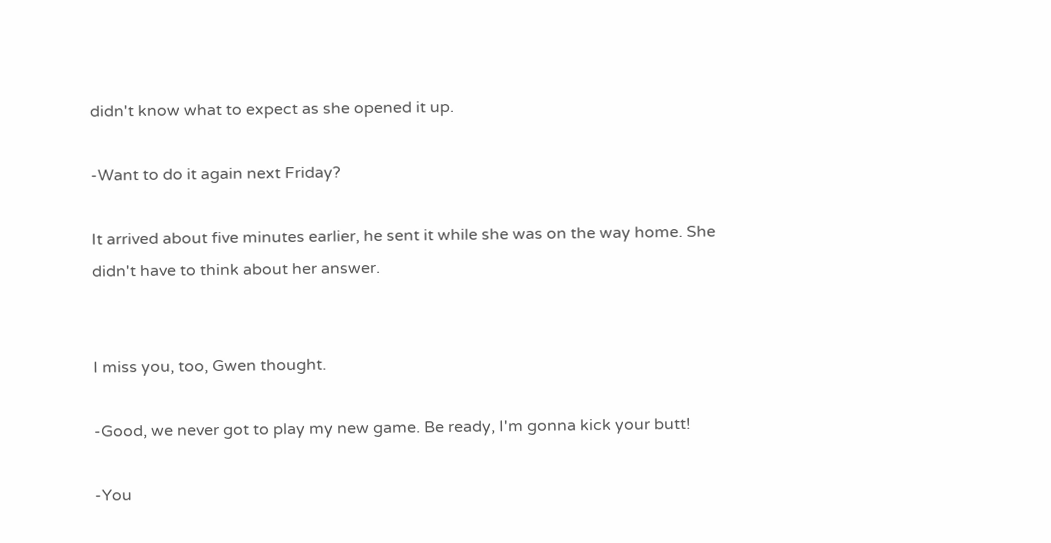didn't know what to expect as she opened it up.

-Want to do it again next Friday?

It arrived about five minutes earlier, he sent it while she was on the way home. She didn't have to think about her answer.


I miss you, too, Gwen thought.

-Good, we never got to play my new game. Be ready, I'm gonna kick your butt!

-You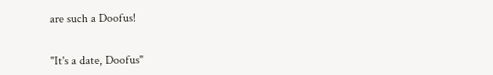are such a Doofus!


"It's a date, Doofus"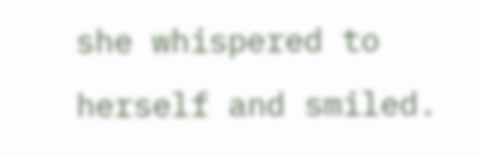she whispered to herself and smiled.